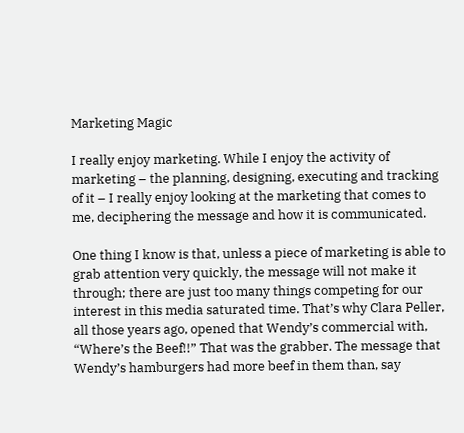Marketing Magic

I really enjoy marketing. While I enjoy the activity of marketing – the planning, designing, executing and tracking of it – I really enjoy looking at the marketing that comes to me, deciphering the message and how it is communicated.

One thing I know is that, unless a piece of marketing is able to grab attention very quickly, the message will not make it through; there are just too many things competing for our interest in this media saturated time. That’s why Clara Peller, all those years ago, opened that Wendy’s commercial with, “Where’s the Beef!!” That was the grabber. The message that Wendy’s hamburgers had more beef in them than, say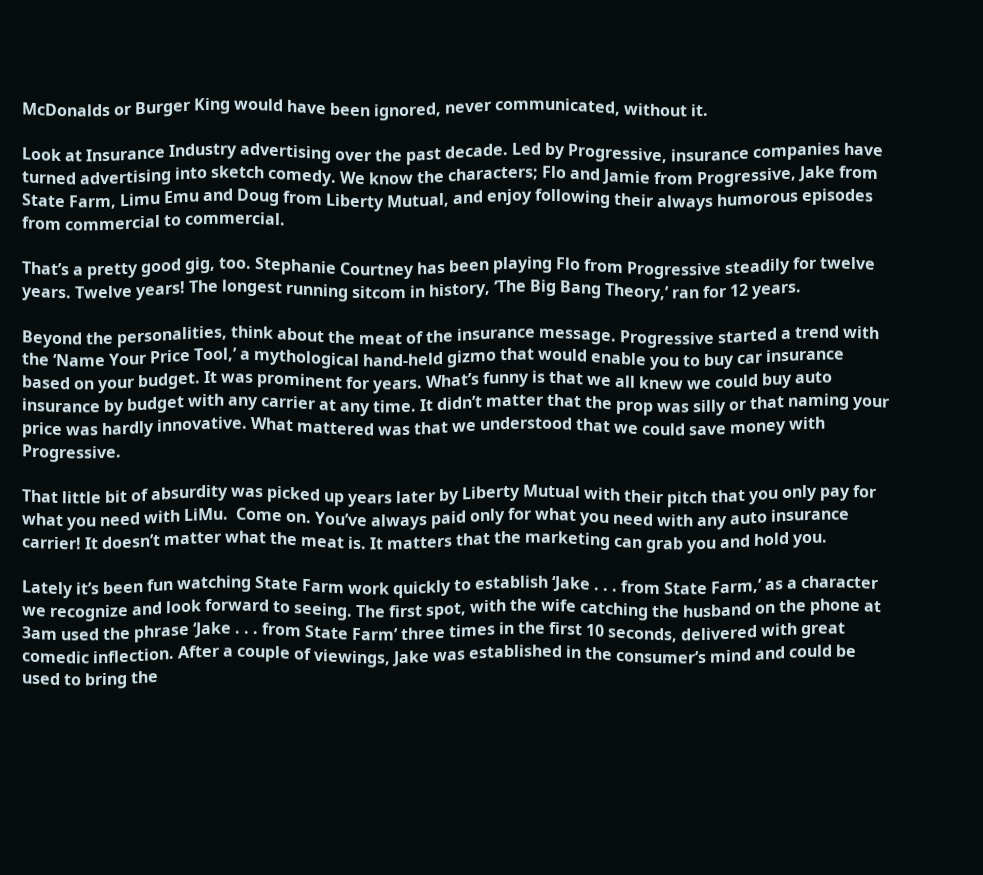McDonalds or Burger King would have been ignored, never communicated, without it.

Look at Insurance Industry advertising over the past decade. Led by Progressive, insurance companies have turned advertising into sketch comedy. We know the characters; Flo and Jamie from Progressive, Jake from State Farm, Limu Emu and Doug from Liberty Mutual, and enjoy following their always humorous episodes from commercial to commercial.

That’s a pretty good gig, too. Stephanie Courtney has been playing Flo from Progressive steadily for twelve years. Twelve years! The longest running sitcom in history, ‘The Big Bang Theory,’ ran for 12 years.

Beyond the personalities, think about the meat of the insurance message. Progressive started a trend with the ‘Name Your Price Tool,’ a mythological hand-held gizmo that would enable you to buy car insurance based on your budget. It was prominent for years. What’s funny is that we all knew we could buy auto insurance by budget with any carrier at any time. It didn’t matter that the prop was silly or that naming your price was hardly innovative. What mattered was that we understood that we could save money with Progressive.

That little bit of absurdity was picked up years later by Liberty Mutual with their pitch that you only pay for what you need with LiMu.  Come on. You’ve always paid only for what you need with any auto insurance carrier! It doesn’t matter what the meat is. It matters that the marketing can grab you and hold you.

Lately it’s been fun watching State Farm work quickly to establish ‘Jake . . . from State Farm,’ as a character we recognize and look forward to seeing. The first spot, with the wife catching the husband on the phone at 3am used the phrase ‘Jake . . . from State Farm’ three times in the first 10 seconds, delivered with great comedic inflection. After a couple of viewings, Jake was established in the consumer’s mind and could be used to bring the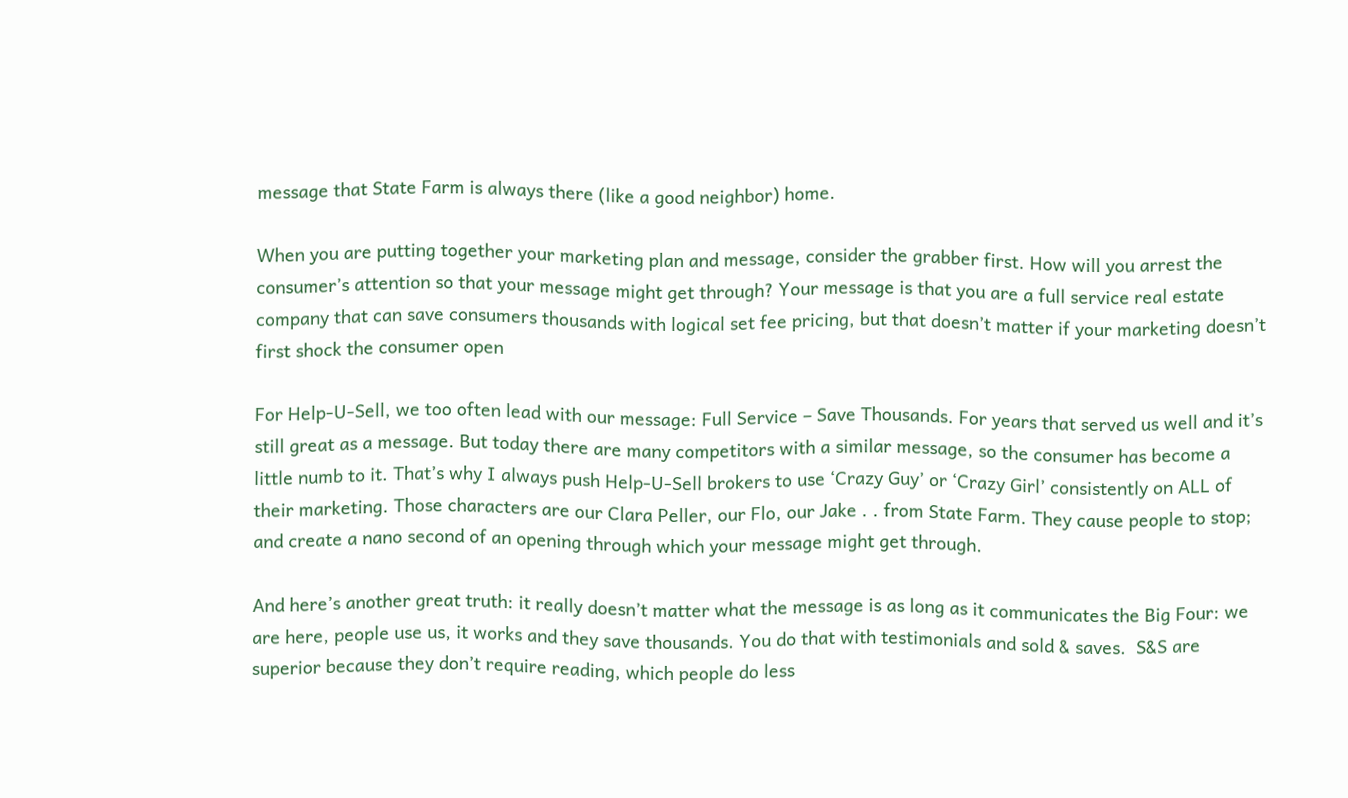message that State Farm is always there (like a good neighbor) home.

When you are putting together your marketing plan and message, consider the grabber first. How will you arrest the consumer’s attention so that your message might get through? Your message is that you are a full service real estate company that can save consumers thousands with logical set fee pricing, but that doesn’t matter if your marketing doesn’t first shock the consumer open

For Help-U-Sell, we too often lead with our message: Full Service – Save Thousands. For years that served us well and it’s still great as a message. But today there are many competitors with a similar message, so the consumer has become a little numb to it. That’s why I always push Help-U-Sell brokers to use ‘Crazy Guy’ or ‘Crazy Girl’ consistently on ALL of their marketing. Those characters are our Clara Peller, our Flo, our Jake . . from State Farm. They cause people to stop; and create a nano second of an opening through which your message might get through.

And here’s another great truth: it really doesn’t matter what the message is as long as it communicates the Big Four: we are here, people use us, it works and they save thousands. You do that with testimonials and sold & saves.  S&S are superior because they don’t require reading, which people do less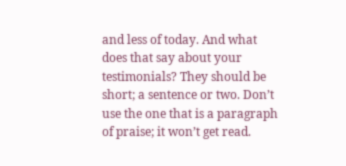and less of today. And what does that say about your testimonials? They should be short; a sentence or two. Don’t use the one that is a paragraph of praise; it won’t get read.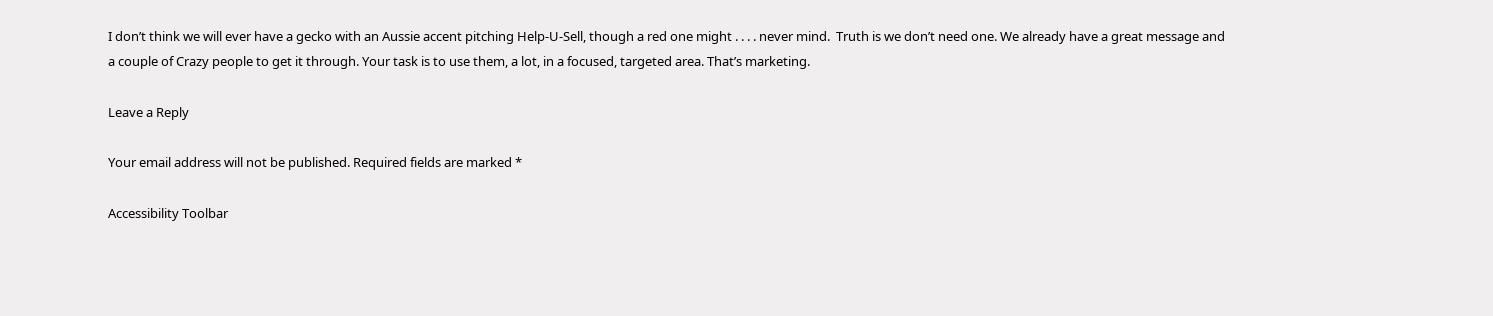I don’t think we will ever have a gecko with an Aussie accent pitching Help-U-Sell, though a red one might . . . . never mind.  Truth is we don’t need one. We already have a great message and a couple of Crazy people to get it through. Your task is to use them, a lot, in a focused, targeted area. That’s marketing.

Leave a Reply

Your email address will not be published. Required fields are marked *

Accessibility Toolbar